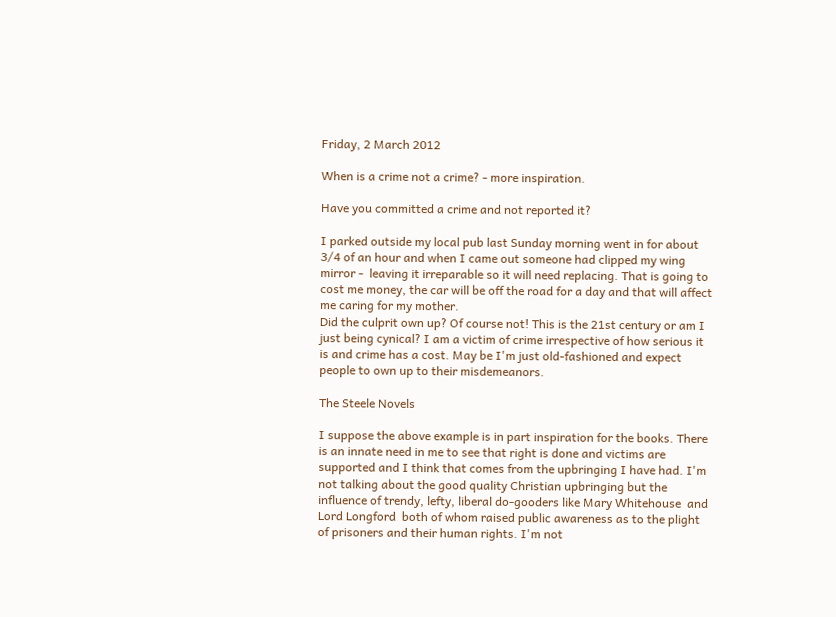Friday, 2 March 2012

When is a crime not a crime? - more inspiration.

Have you committed a crime and not reported it?

I parked outside my local pub last Sunday morning went in for about 3/4 of an hour and when I came out someone had clipped my wing mirror -  leaving it irreparable so it will need replacing. That is going to cost me money, the car will be off the road for a day and that will affect me caring for my mother.
Did the culprit own up? Of course not! This is the 21st century or am I just being cynical? I am a victim of crime irrespective of how serious it is and crime has a cost. May be I'm just old-fashioned and expect people to own up to their misdemeanors.

The Steele Novels

I suppose the above example is in part inspiration for the books. There is an innate need in me to see that right is done and victims are supported and I think that comes from the upbringing I have had. I'm not talking about the good quality Christian upbringing but the influence of trendy, lefty, liberal do-gooders like Mary Whitehouse  and Lord Longford  both of whom raised public awareness as to the plight of prisoners and their human rights. I'm not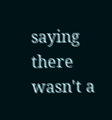saying there wasn't a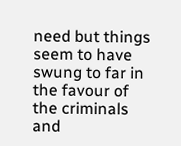need but things seem to have swung to far in the favour of the criminals and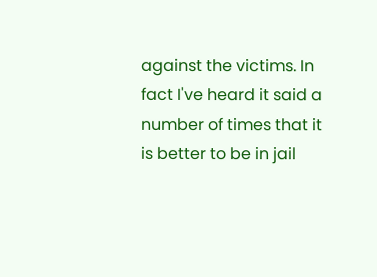against the victims. In fact I've heard it said a number of times that it is better to be in jail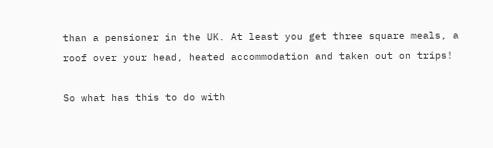than a pensioner in the UK. At least you get three square meals, a roof over your head, heated accommodation and taken out on trips!

So what has this to do with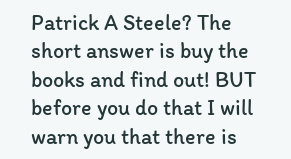Patrick A Steele? The short answer is buy the books and find out! BUT before you do that I will warn you that there is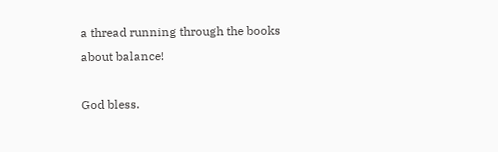a thread running through the books about balance!

God bless.